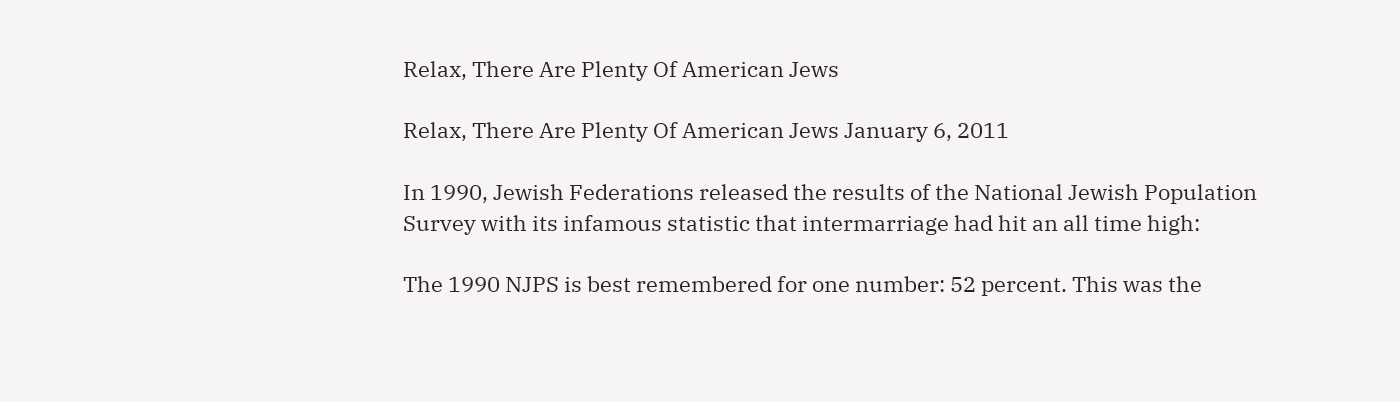Relax, There Are Plenty Of American Jews

Relax, There Are Plenty Of American Jews January 6, 2011

In 1990, Jewish Federations released the results of the National Jewish Population Survey with its infamous statistic that intermarriage had hit an all time high:

The 1990 NJPS is best remembered for one number: 52 percent. This was the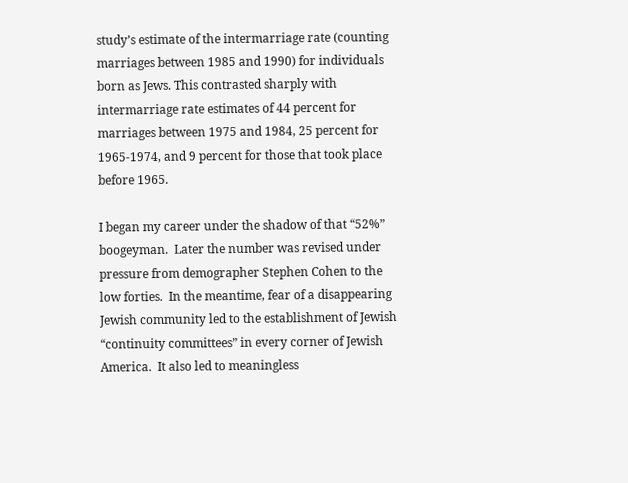study’s estimate of the intermarriage rate (counting marriages between 1985 and 1990) for individuals born as Jews. This contrasted sharply with intermarriage rate estimates of 44 percent for marriages between 1975 and 1984, 25 percent for 1965-1974, and 9 percent for those that took place before 1965.

I began my career under the shadow of that “52%” boogeyman.  Later the number was revised under pressure from demographer Stephen Cohen to the low forties.  In the meantime, fear of a disappearing Jewish community led to the establishment of Jewish “continuity committees” in every corner of Jewish America.  It also led to meaningless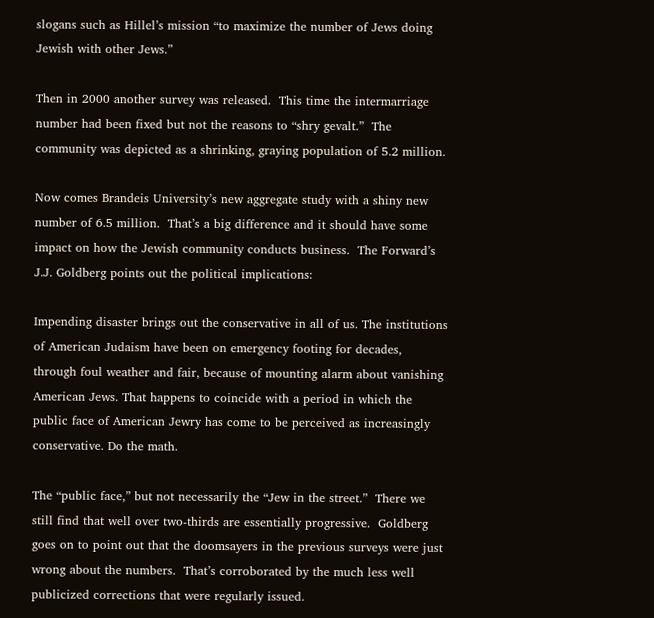slogans such as Hillel’s mission “to maximize the number of Jews doing Jewish with other Jews.”

Then in 2000 another survey was released.  This time the intermarriage number had been fixed but not the reasons to “shry gevalt.”  The community was depicted as a shrinking, graying population of 5.2 million.

Now comes Brandeis University’s new aggregate study with a shiny new number of 6.5 million.  That’s a big difference and it should have some impact on how the Jewish community conducts business.  The Forward’s J.J. Goldberg points out the political implications:

Impending disaster brings out the conservative in all of us. The institutions of American Judaism have been on emergency footing for decades, through foul weather and fair, because of mounting alarm about vanishing American Jews. That happens to coincide with a period in which the public face of American Jewry has come to be perceived as increasingly conservative. Do the math.

The “public face,” but not necessarily the “Jew in the street.”  There we still find that well over two-thirds are essentially progressive.  Goldberg goes on to point out that the doomsayers in the previous surveys were just wrong about the numbers.  That’s corroborated by the much less well publicized corrections that were regularly issued.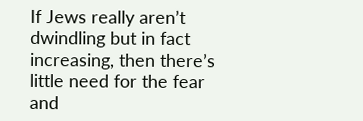If Jews really aren’t dwindling but in fact increasing, then there’s little need for the fear and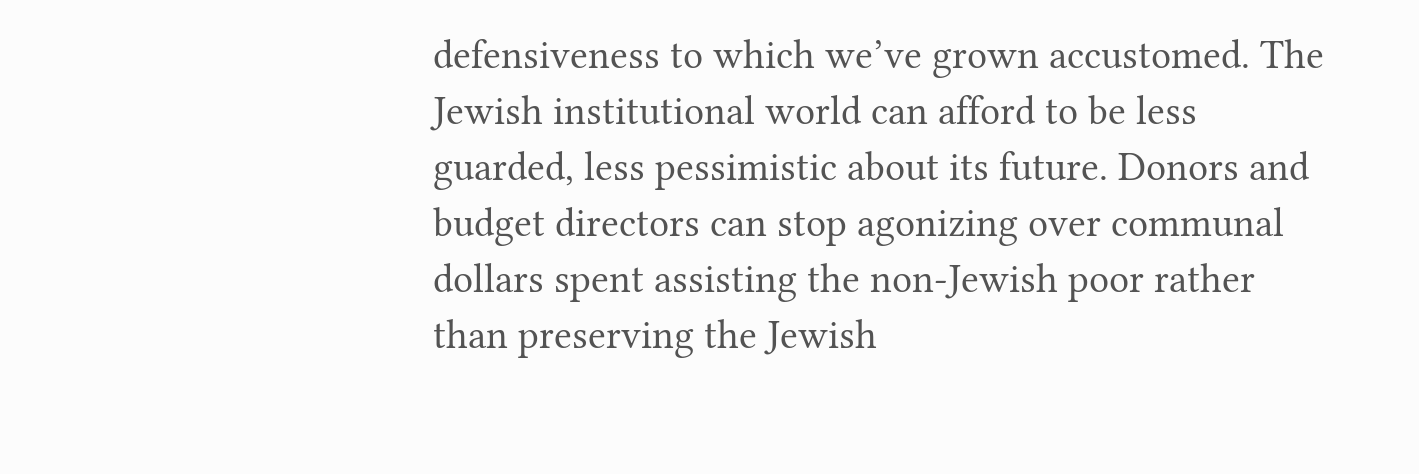defensiveness to which we’ve grown accustomed. The Jewish institutional world can afford to be less guarded, less pessimistic about its future. Donors and budget directors can stop agonizing over communal dollars spent assisting the non-Jewish poor rather than preserving the Jewish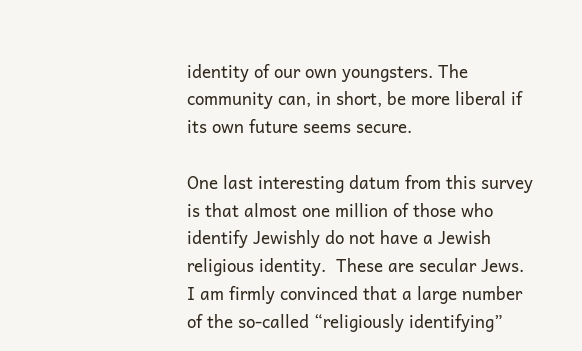identity of our own youngsters. The community can, in short, be more liberal if its own future seems secure.

One last interesting datum from this survey is that almost one million of those who identify Jewishly do not have a Jewish religious identity.  These are secular Jews.  I am firmly convinced that a large number of the so-called “religiously identifying”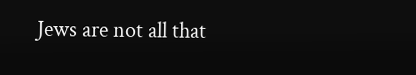Jews are not all that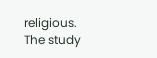religious.  The study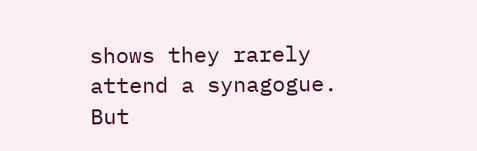shows they rarely attend a synagogue.  But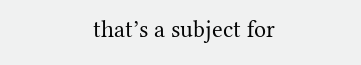that’s a subject for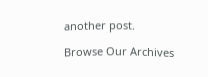another post.

Browse Our Archives